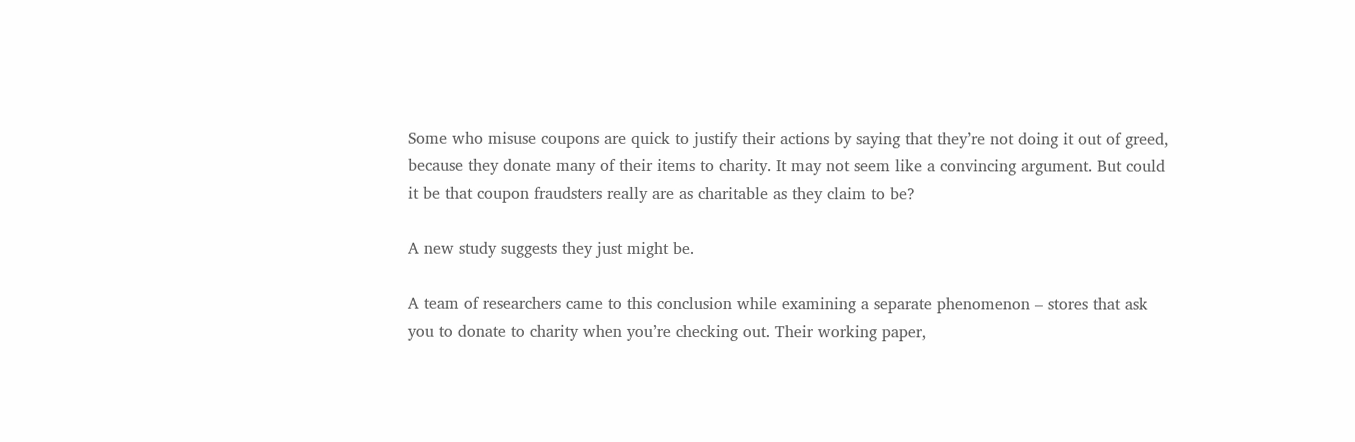Some who misuse coupons are quick to justify their actions by saying that they’re not doing it out of greed, because they donate many of their items to charity. It may not seem like a convincing argument. But could it be that coupon fraudsters really are as charitable as they claim to be?

A new study suggests they just might be.

A team of researchers came to this conclusion while examining a separate phenomenon – stores that ask you to donate to charity when you’re checking out. Their working paper,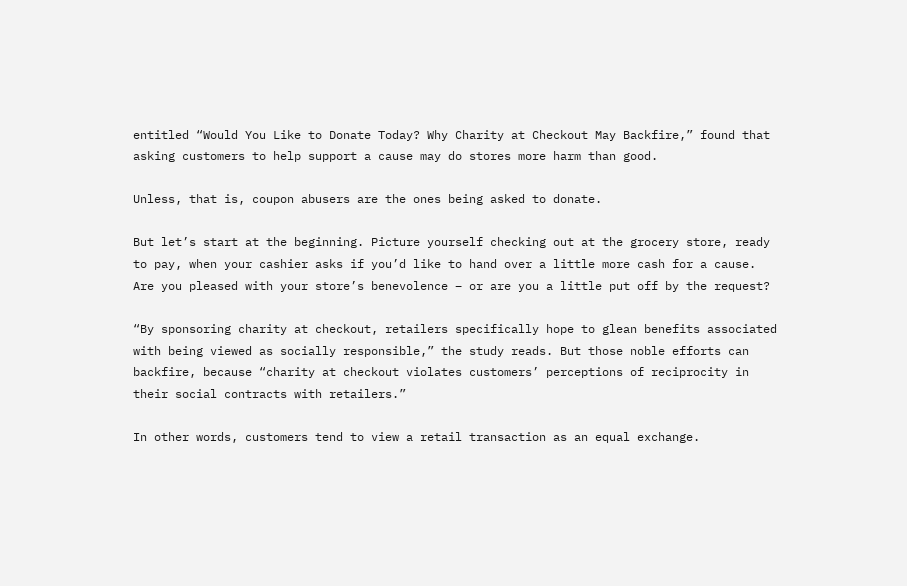entitled “Would You Like to Donate Today? Why Charity at Checkout May Backfire,” found that asking customers to help support a cause may do stores more harm than good.

Unless, that is, coupon abusers are the ones being asked to donate.

But let’s start at the beginning. Picture yourself checking out at the grocery store, ready to pay, when your cashier asks if you’d like to hand over a little more cash for a cause. Are you pleased with your store’s benevolence – or are you a little put off by the request?

“By sponsoring charity at checkout, retailers specifically hope to glean benefits associated with being viewed as socially responsible,” the study reads. But those noble efforts can backfire, because “charity at checkout violates customers’ perceptions of reciprocity in their social contracts with retailers.”

In other words, customers tend to view a retail transaction as an equal exchange.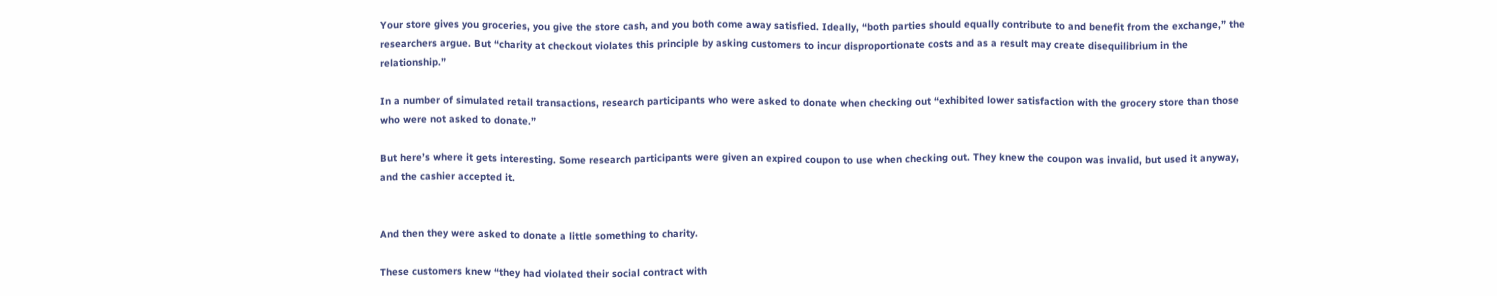Your store gives you groceries, you give the store cash, and you both come away satisfied. Ideally, “both parties should equally contribute to and benefit from the exchange,” the researchers argue. But “charity at checkout violates this principle by asking customers to incur disproportionate costs and as a result may create disequilibrium in the relationship.”

In a number of simulated retail transactions, research participants who were asked to donate when checking out “exhibited lower satisfaction with the grocery store than those who were not asked to donate.”

But here’s where it gets interesting. Some research participants were given an expired coupon to use when checking out. They knew the coupon was invalid, but used it anyway, and the cashier accepted it.


And then they were asked to donate a little something to charity.

These customers knew “they had violated their social contract with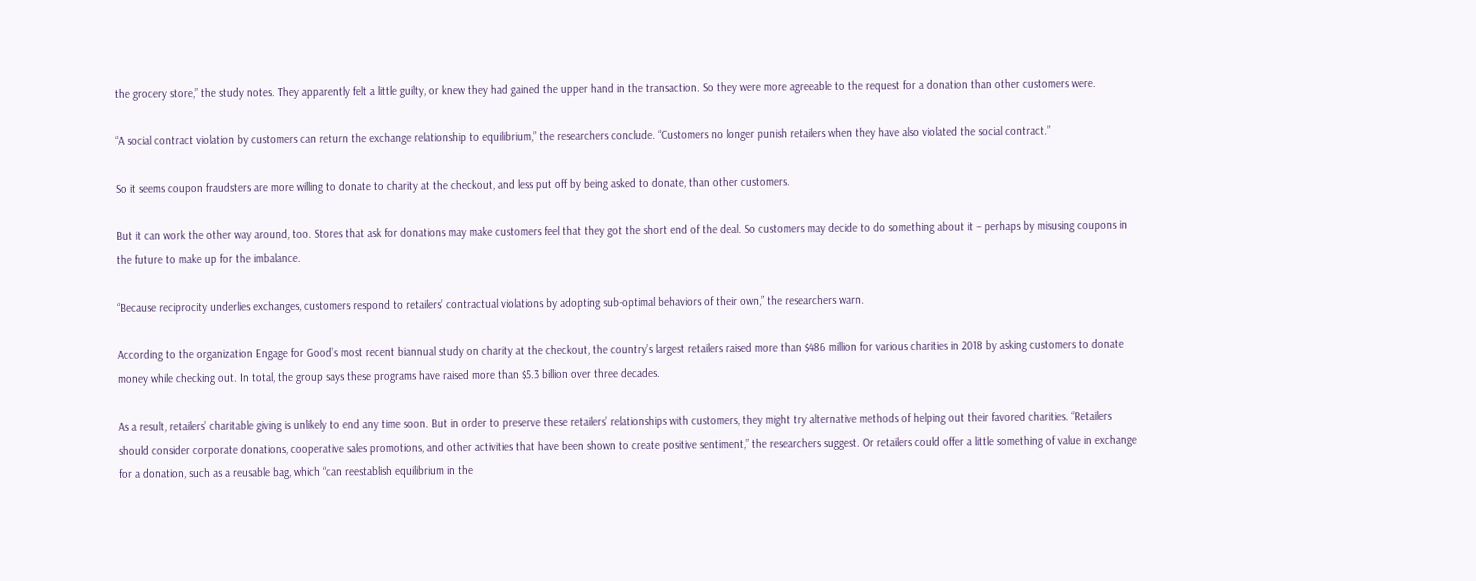the grocery store,” the study notes. They apparently felt a little guilty, or knew they had gained the upper hand in the transaction. So they were more agreeable to the request for a donation than other customers were.

“A social contract violation by customers can return the exchange relationship to equilibrium,” the researchers conclude. “Customers no longer punish retailers when they have also violated the social contract.”

So it seems coupon fraudsters are more willing to donate to charity at the checkout, and less put off by being asked to donate, than other customers.

But it can work the other way around, too. Stores that ask for donations may make customers feel that they got the short end of the deal. So customers may decide to do something about it – perhaps by misusing coupons in the future to make up for the imbalance.

“Because reciprocity underlies exchanges, customers respond to retailers’ contractual violations by adopting sub-optimal behaviors of their own,” the researchers warn.

According to the organization Engage for Good’s most recent biannual study on charity at the checkout, the country’s largest retailers raised more than $486 million for various charities in 2018 by asking customers to donate money while checking out. In total, the group says these programs have raised more than $5.3 billion over three decades.

As a result, retailers’ charitable giving is unlikely to end any time soon. But in order to preserve these retailers’ relationships with customers, they might try alternative methods of helping out their favored charities. “Retailers should consider corporate donations, cooperative sales promotions, and other activities that have been shown to create positive sentiment,” the researchers suggest. Or retailers could offer a little something of value in exchange for a donation, such as a reusable bag, which “can reestablish equilibrium in the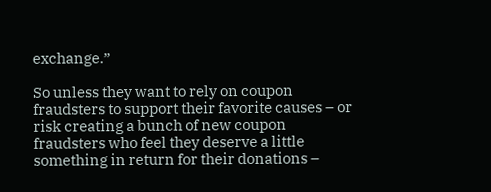exchange.”

So unless they want to rely on coupon fraudsters to support their favorite causes – or risk creating a bunch of new coupon fraudsters who feel they deserve a little something in return for their donations –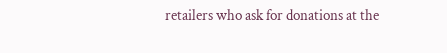retailers who ask for donations at the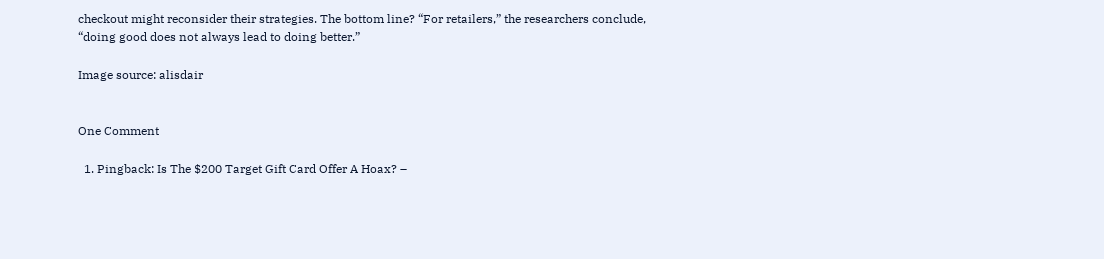checkout might reconsider their strategies. The bottom line? “For retailers,” the researchers conclude, “doing good does not always lead to doing better.”

Image source: alisdair


One Comment

  1. Pingback: Is The $200 Target Gift Card Offer A Hoax? –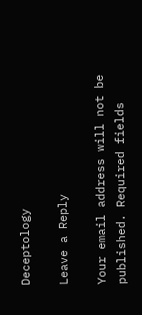Deceptology

Leave a Reply

Your email address will not be published. Required fields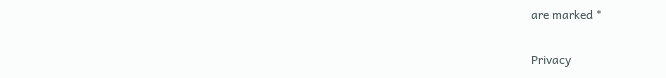are marked *


Privacy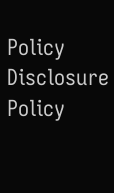Policy
Disclosure Policy